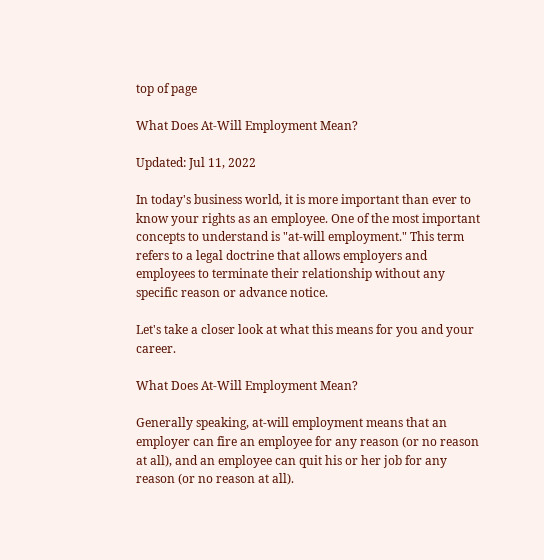top of page

What Does At-Will Employment Mean?

Updated: Jul 11, 2022

In today's business world, it is more important than ever to know your rights as an employee. One of the most important concepts to understand is "at-will employment." This term refers to a legal doctrine that allows employers and employees to terminate their relationship without any specific reason or advance notice.

Let's take a closer look at what this means for you and your career.

What Does At-Will Employment Mean?

Generally speaking, at-will employment means that an employer can fire an employee for any reason (or no reason at all), and an employee can quit his or her job for any reason (or no reason at all).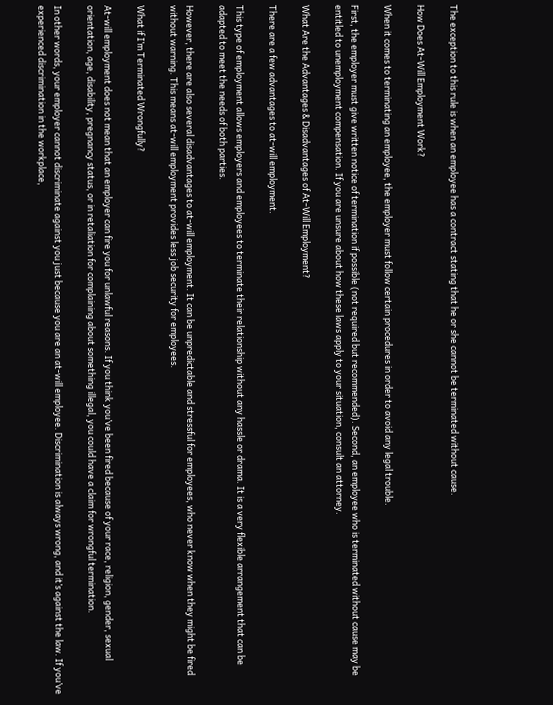The exception to this rule is when an employee has a contract stating that he or she cannot be terminated without cause.

How Does At-Will Employment Work?

When it comes to terminating an employee, the employer must follow certain procedures in order to avoid any legal trouble.

First, the employer must give written notice of termination if possible (not required but recommended). Second, an employee who is terminated without cause may be entitled to unemployment compensation. If you are unsure about how these laws apply to your situation, consult an attorney.

What Are the Advantages & Disadvantages of At-Will Employment?

There are a few advantages to at-will employment.

This type of employment allows employers and employees to terminate their relationship without any hassle or drama. It is a very flexible arrangement that can be adapted to meet the needs of both parties.

However, there are also several disadvantages to at-will employment. It can be unpredictable and stressful for employees, who never know when they might be fired without warning. This means at-will employment provides less job security for employees.

What if I’m Terminated Wrongfully?

At-will employment does not mean that an employer can fire you for unlawful reasons. If you think you’ve been fired because of your race, religion, gender, sexual orientation, age, disability, pregnancy status, or in retaliation for complaining about something illegal, you could have a claim for wrongful termination.

In other words, your employer cannot discriminate against you just because you are an at-will employee. Discrimination is always wrong, and it’s against the law. If you’ve experienced discrimination in the workplace,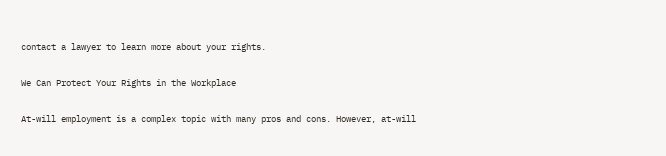contact a lawyer to learn more about your rights.

We Can Protect Your Rights in the Workplace

At-will employment is a complex topic with many pros and cons. However, at-will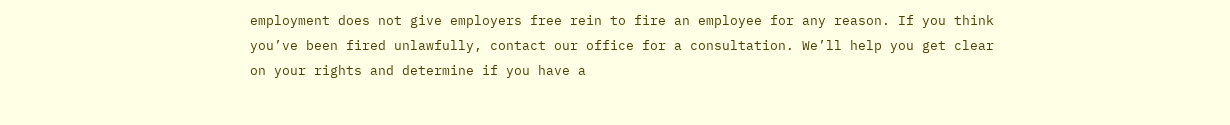employment does not give employers free rein to fire an employee for any reason. If you think you’ve been fired unlawfully, contact our office for a consultation. We’ll help you get clear on your rights and determine if you have a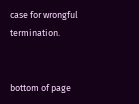case for wrongful termination.


bottom of page